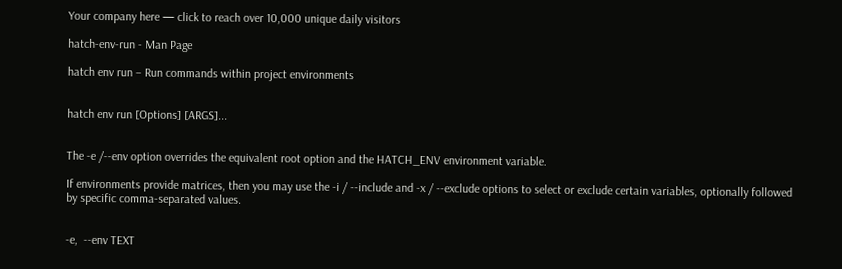Your company here — click to reach over 10,000 unique daily visitors

hatch-env-run - Man Page

hatch env run – Run commands within project environments


hatch env run [Options] [ARGS]...


The -e /--env option overrides the equivalent root option and the HATCH_ENV environment variable.

If environments provide matrices, then you may use the -i / --include and -x / --exclude options to select or exclude certain variables, optionally followed by specific comma-separated values.


-e,  --env TEXT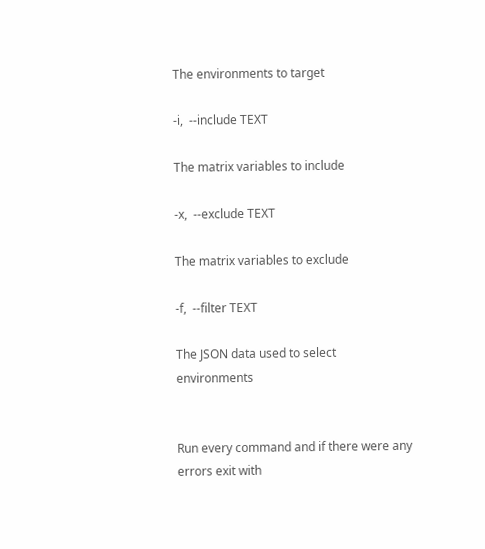The environments to target

-i,  --include TEXT

The matrix variables to include

-x,  --exclude TEXT

The matrix variables to exclude

-f,  --filter TEXT

The JSON data used to select environments


Run every command and if there were any errors exit with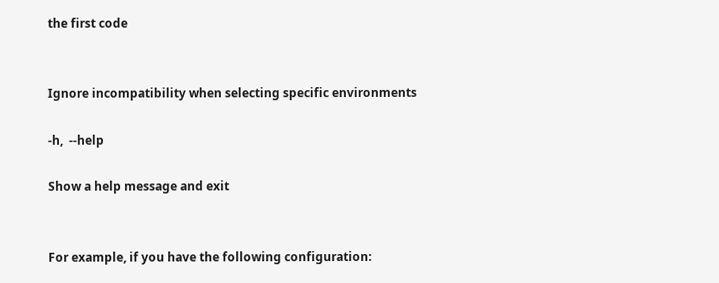the first code


Ignore incompatibility when selecting specific environments

-h,  --help

Show a help message and exit


For example, if you have the following configuration: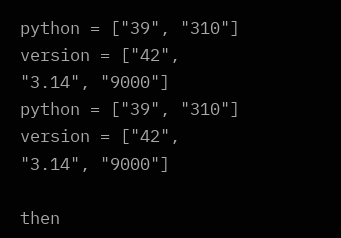python = ["39", "310"]
version = ["42", "3.14", "9000"]
python = ["39", "310"]
version = ["42", "3.14", "9000"]

then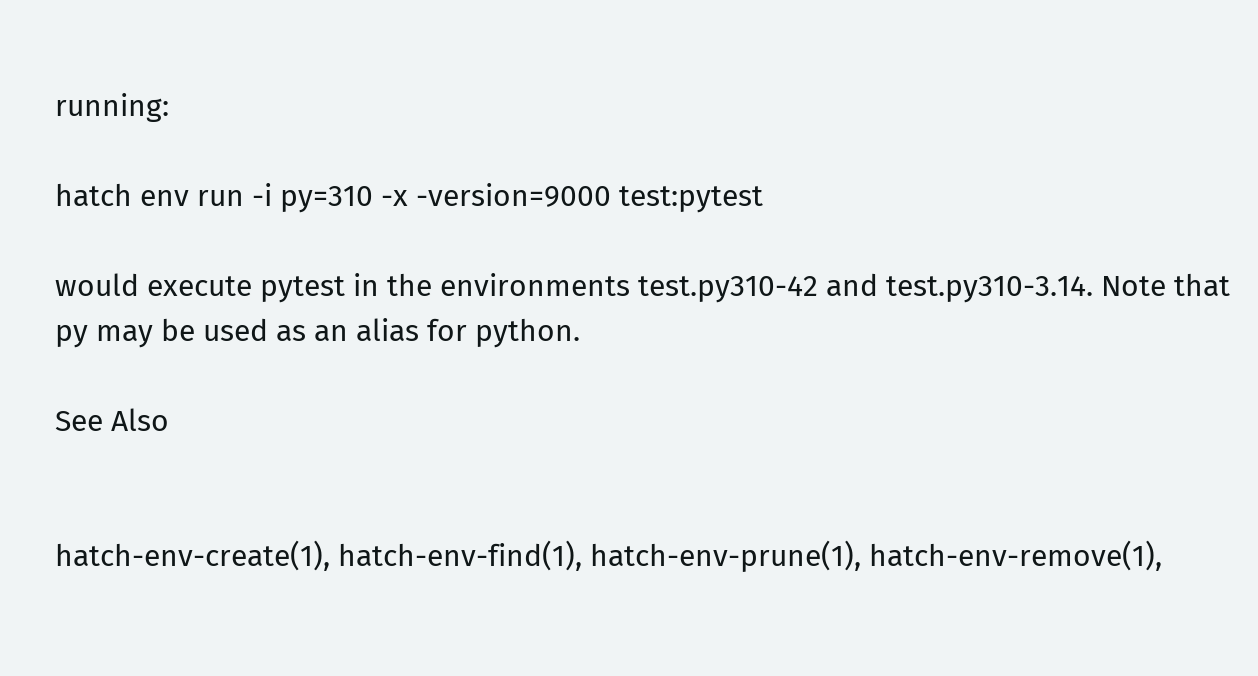running:

hatch env run -i py=310 -x -version=9000 test:pytest

would execute pytest in the environments test.py310-42 and test.py310-3.14. Note that py may be used as an alias for python.

See Also


hatch-env-create(1), hatch-env-find(1), hatch-env-prune(1), hatch-env-remove(1),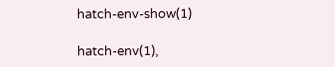hatch-env-show(1)

hatch-env(1),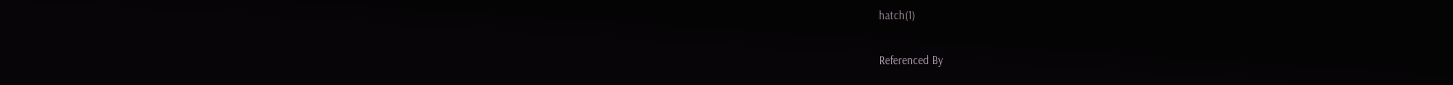hatch(1)

Referenced By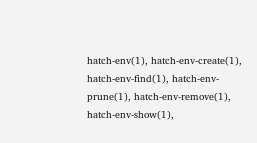hatch-env(1), hatch-env-create(1), hatch-env-find(1), hatch-env-prune(1), hatch-env-remove(1), hatch-env-show(1),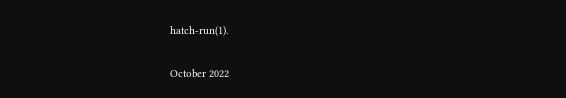hatch-run(1).

October 2022